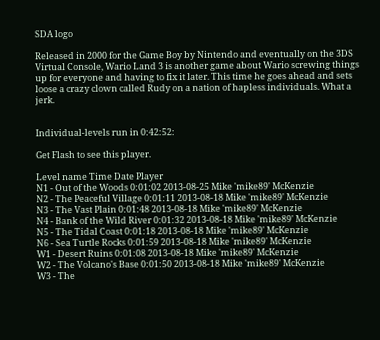SDA logo

Released in 2000 for the Game Boy by Nintendo and eventually on the 3DS Virtual Console, Wario Land 3 is another game about Wario screwing things up for everyone and having to fix it later. This time he goes ahead and sets loose a crazy clown called Rudy on a nation of hapless individuals. What a jerk.


Individual-levels run in 0:42:52:

Get Flash to see this player.

Level name Time Date Player
N1 - Out of the Woods 0:01:02 2013-08-25 Mike 'mike89' McKenzie
N2 - The Peaceful Village 0:01:11 2013-08-18 Mike 'mike89' McKenzie
N3 - The Vast Plain 0:01:48 2013-08-18 Mike 'mike89' McKenzie
N4 - Bank of the Wild River 0:01:32 2013-08-18 Mike 'mike89' McKenzie
N5 - The Tidal Coast 0:01:18 2013-08-18 Mike 'mike89' McKenzie
N6 - Sea Turtle Rocks 0:01:59 2013-08-18 Mike 'mike89' McKenzie
W1 - Desert Ruins 0:01:08 2013-08-18 Mike 'mike89' McKenzie
W2 - The Volcano's Base 0:01:50 2013-08-18 Mike 'mike89' McKenzie
W3 - The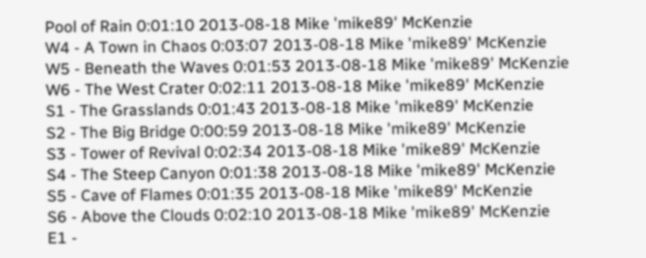Pool of Rain 0:01:10 2013-08-18 Mike 'mike89' McKenzie
W4 - A Town in Chaos 0:03:07 2013-08-18 Mike 'mike89' McKenzie
W5 - Beneath the Waves 0:01:53 2013-08-18 Mike 'mike89' McKenzie
W6 - The West Crater 0:02:11 2013-08-18 Mike 'mike89' McKenzie
S1 - The Grasslands 0:01:43 2013-08-18 Mike 'mike89' McKenzie
S2 - The Big Bridge 0:00:59 2013-08-18 Mike 'mike89' McKenzie
S3 - Tower of Revival 0:02:34 2013-08-18 Mike 'mike89' McKenzie
S4 - The Steep Canyon 0:01:38 2013-08-18 Mike 'mike89' McKenzie
S5 - Cave of Flames 0:01:35 2013-08-18 Mike 'mike89' McKenzie
S6 - Above the Clouds 0:02:10 2013-08-18 Mike 'mike89' McKenzie
E1 -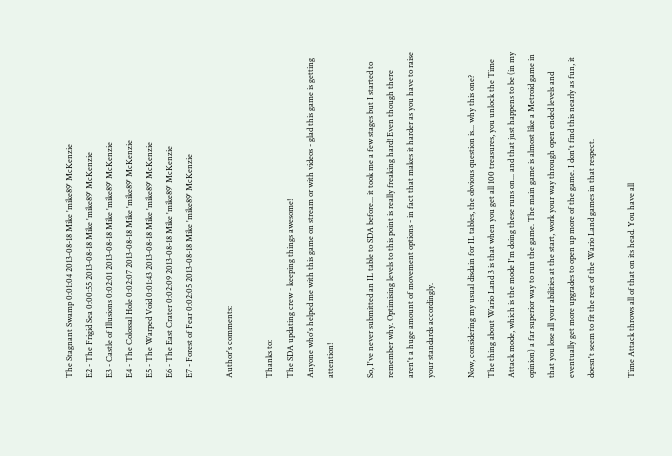The Stagnant Swamp 0:01:04 2013-08-18 Mike 'mike89' McKenzie
E2 - The Frigid Sea 0:00:55 2013-08-18 Mike 'mike89' McKenzie
E3 - Castle of Illusions 0:02:01 2013-08-18 Mike 'mike89' McKenzie
E4 - The Colossal Hole 0:02:07 2013-08-18 Mike 'mike89' McKenzie
E5 - The Warped Void 0:01:43 2013-08-18 Mike 'mike89' McKenzie
E6 - The East Crater 0:02:09 2013-08-18 Mike 'mike89' McKenzie
E7 - Forest of Fear 0:02:05 2013-08-18 Mike 'mike89' McKenzie

Author's comments:

Thanks to:
The SDA updating crew - keeping things awesome!
Anyone who's helped me with this game on stream or with videos - glad this game is getting attention!

So, I've never submitted an IL table to SDA before... it took me a few stages but I started to remember why. Optimising levels to this point is really freaking hard! Even though there aren't a huge amount of movement options - in fact that makes it harder as you have to raise your standards accordingly.

Now, considering my usual disdain for IL tables, the obvious question is... why this one?
The thing about Wario Land 3 is that when you get all 100 treasures, you unlock the Time Attack mode, which is the mode I'm doing these runs on... and that just happens to be (in my opinion) a far superior way to run the game. The main game is almost like a Metroid game in that you lose all your abilities at the start, work your way through open ended levels and eventually get more upgrades to open up more of the game. I don't find this nearly as fun, it doesn't seem to fit the rest of the Wario Land games in that respect.

Time Attack throws all of that on its head. You have all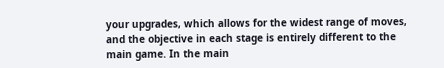your upgrades, which allows for the widest range of moves, and the objective in each stage is entirely different to the main game. In the main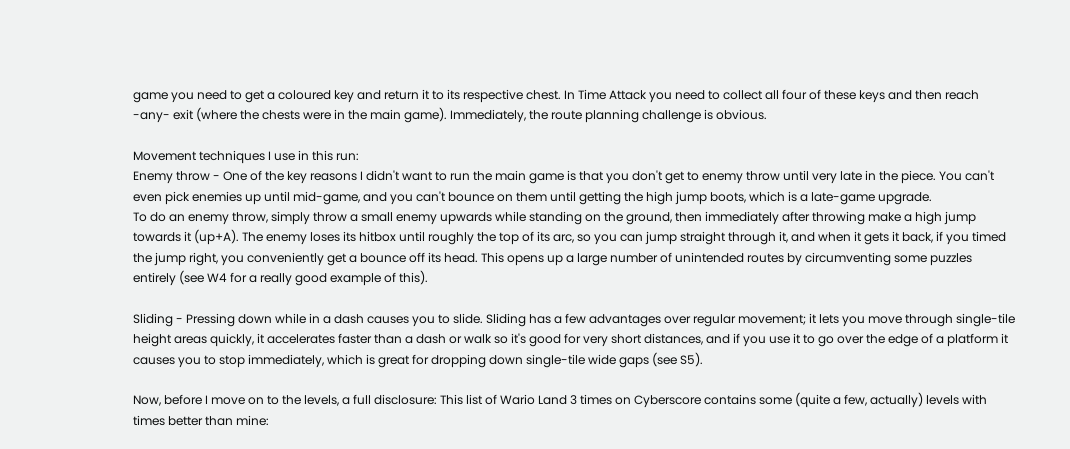game you need to get a coloured key and return it to its respective chest. In Time Attack you need to collect all four of these keys and then reach -any- exit (where the chests were in the main game). Immediately, the route planning challenge is obvious.

Movement techniques I use in this run:
Enemy throw - One of the key reasons I didn't want to run the main game is that you don't get to enemy throw until very late in the piece. You can't even pick enemies up until mid-game, and you can't bounce on them until getting the high jump boots, which is a late-game upgrade.
To do an enemy throw, simply throw a small enemy upwards while standing on the ground, then immediately after throwing make a high jump towards it (up+A). The enemy loses its hitbox until roughly the top of its arc, so you can jump straight through it, and when it gets it back, if you timed the jump right, you conveniently get a bounce off its head. This opens up a large number of unintended routes by circumventing some puzzles entirely (see W4 for a really good example of this).

Sliding - Pressing down while in a dash causes you to slide. Sliding has a few advantages over regular movement; it lets you move through single-tile height areas quickly, it accelerates faster than a dash or walk so it's good for very short distances, and if you use it to go over the edge of a platform it causes you to stop immediately, which is great for dropping down single-tile wide gaps (see S5).

Now, before I move on to the levels, a full disclosure: This list of Wario Land 3 times on Cyberscore contains some (quite a few, actually) levels with times better than mine: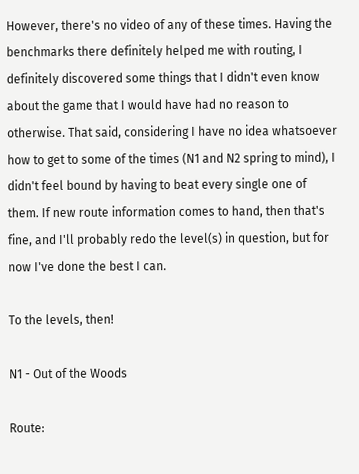However, there's no video of any of these times. Having the benchmarks there definitely helped me with routing, I definitely discovered some things that I didn't even know about the game that I would have had no reason to otherwise. That said, considering I have no idea whatsoever how to get to some of the times (N1 and N2 spring to mind), I didn't feel bound by having to beat every single one of them. If new route information comes to hand, then that's fine, and I'll probably redo the level(s) in question, but for now I've done the best I can.

To the levels, then!

N1 - Out of the Woods

Route: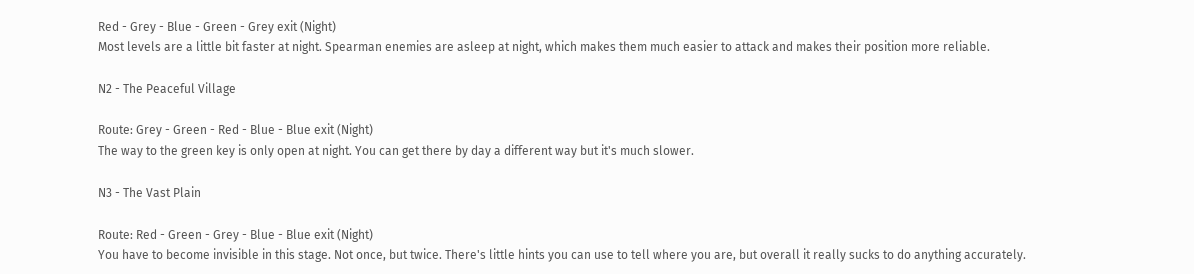Red - Grey - Blue - Green - Grey exit (Night)
Most levels are a little bit faster at night. Spearman enemies are asleep at night, which makes them much easier to attack and makes their position more reliable.

N2 - The Peaceful Village

Route: Grey - Green - Red - Blue - Blue exit (Night)
The way to the green key is only open at night. You can get there by day a different way but it's much slower.

N3 - The Vast Plain

Route: Red - Green - Grey - Blue - Blue exit (Night)
You have to become invisible in this stage. Not once, but twice. There's little hints you can use to tell where you are, but overall it really sucks to do anything accurately.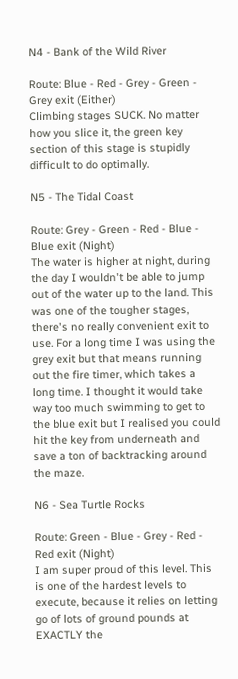N4 - Bank of the Wild River

Route: Blue - Red - Grey - Green - Grey exit (Either)
Climbing stages SUCK. No matter how you slice it, the green key section of this stage is stupidly difficult to do optimally.

N5 - The Tidal Coast

Route: Grey - Green - Red - Blue - Blue exit (Night)
The water is higher at night, during the day I wouldn't be able to jump out of the water up to the land. This was one of the tougher stages, there's no really convenient exit to use. For a long time I was using the grey exit but that means running out the fire timer, which takes a long time. I thought it would take way too much swimming to get to the blue exit but I realised you could hit the key from underneath and save a ton of backtracking around the maze.

N6 - Sea Turtle Rocks

Route: Green - Blue - Grey - Red - Red exit (Night)
I am super proud of this level. This is one of the hardest levels to execute, because it relies on letting go of lots of ground pounds at EXACTLY the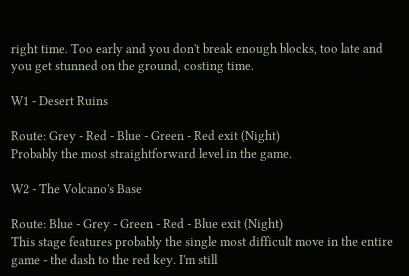right time. Too early and you don't break enough blocks, too late and you get stunned on the ground, costing time.

W1 - Desert Ruins

Route: Grey - Red - Blue - Green - Red exit (Night)
Probably the most straightforward level in the game.

W2 - The Volcano's Base

Route: Blue - Grey - Green - Red - Blue exit (Night)
This stage features probably the single most difficult move in the entire game - the dash to the red key. I'm still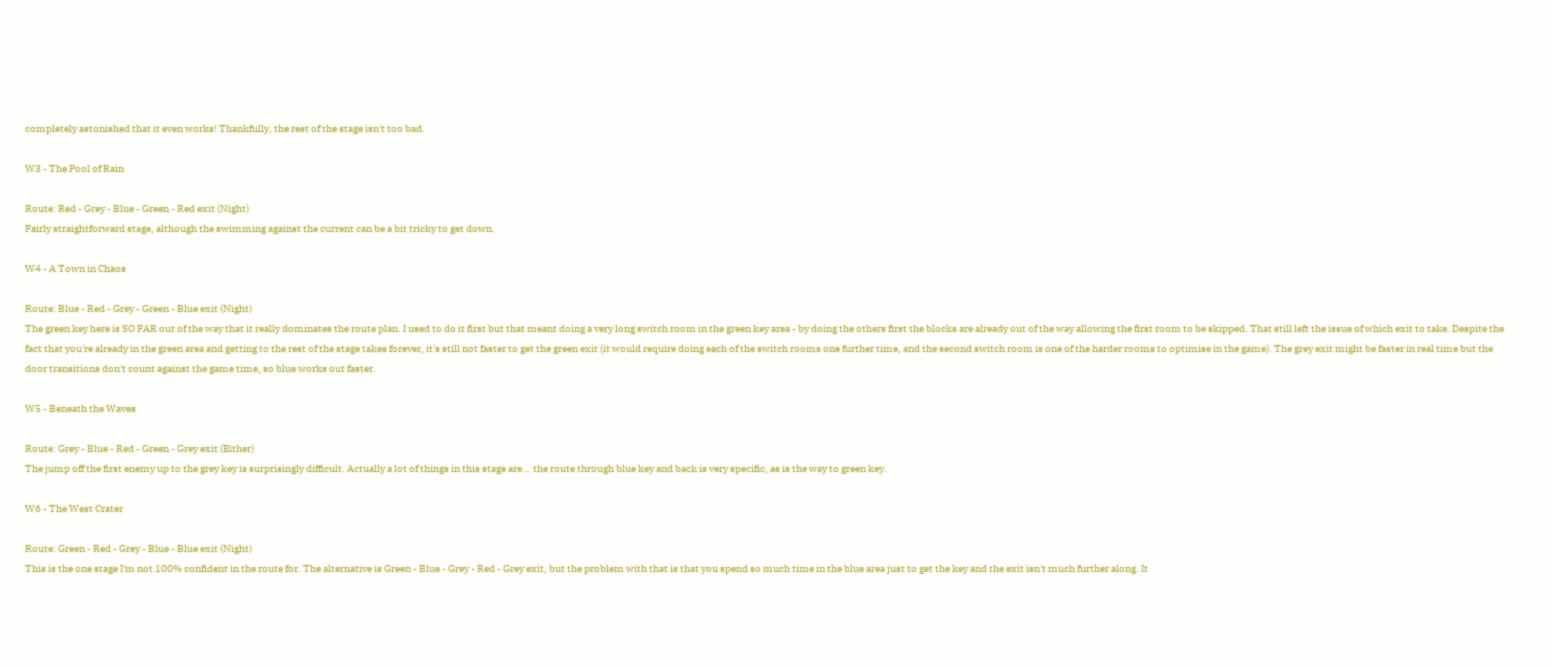completely astonished that it even works! Thankfully, the rest of the stage isn't too bad.

W3 - The Pool of Rain

Route: Red - Grey - Blue - Green - Red exit (Night)
Fairly straightforward stage, although the swimming against the current can be a bit tricky to get down.

W4 - A Town in Chaos

Route: Blue - Red - Grey - Green - Blue exit (Night)
The green key here is SO FAR out of the way that it really dominates the route plan. I used to do it first but that meant doing a very long switch room in the green key area - by doing the others first the blocks are already out of the way allowing the first room to be skipped. That still left the issue of which exit to take. Despite the fact that you're already in the green area and getting to the rest of the stage takes forever, it's still not faster to get the green exit (it would require doing each of the switch rooms one further time, and the second switch room is one of the harder rooms to optimise in the game). The grey exit might be faster in real time but the door transitions don't count against the game time, so blue works out faster.

W5 - Beneath the Waves

Route: Grey - Blue - Red - Green - Grey exit (Either)
The jump off the first enemy up to the grey key is surprisingly difficult. Actually a lot of things in this stage are... the route through blue key and back is very specific, as is the way to green key.

W6 - The West Crater

Route: Green - Red - Grey - Blue - Blue exit (Night)
This is the one stage I'm not 100% confident in the route for. The alternative is Green - Blue - Grey - Red - Grey exit, but the problem with that is that you spend so much time in the blue area just to get the key and the exit isn't much further along. It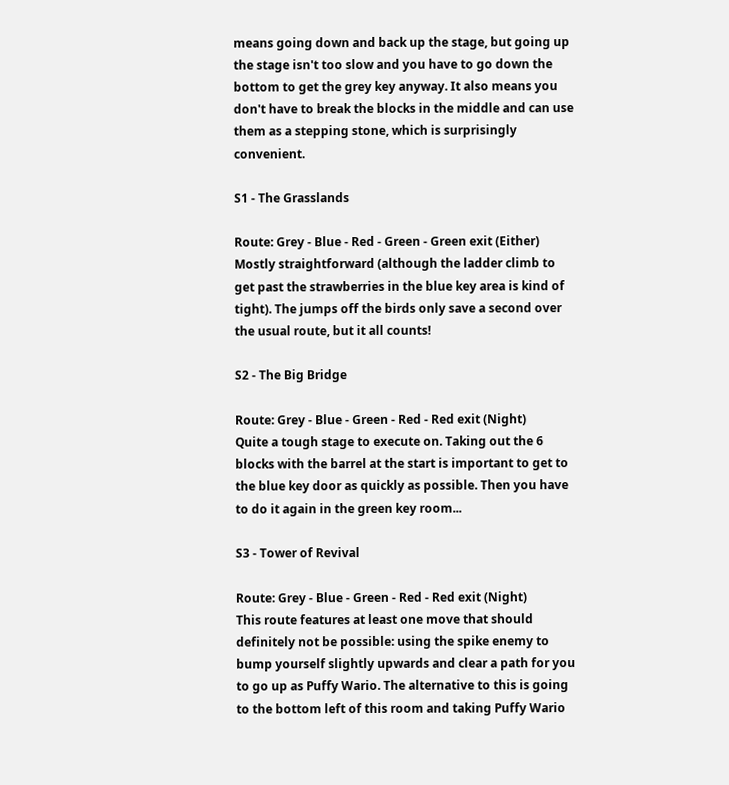means going down and back up the stage, but going up the stage isn't too slow and you have to go down the bottom to get the grey key anyway. It also means you don't have to break the blocks in the middle and can use them as a stepping stone, which is surprisingly convenient.

S1 - The Grasslands

Route: Grey - Blue - Red - Green - Green exit (Either)
Mostly straightforward (although the ladder climb to get past the strawberries in the blue key area is kind of tight). The jumps off the birds only save a second over the usual route, but it all counts!

S2 - The Big Bridge

Route: Grey - Blue - Green - Red - Red exit (Night)
Quite a tough stage to execute on. Taking out the 6 blocks with the barrel at the start is important to get to the blue key door as quickly as possible. Then you have to do it again in the green key room...

S3 - Tower of Revival

Route: Grey - Blue - Green - Red - Red exit (Night)
This route features at least one move that should definitely not be possible: using the spike enemy to bump yourself slightly upwards and clear a path for you to go up as Puffy Wario. The alternative to this is going to the bottom left of this room and taking Puffy Wario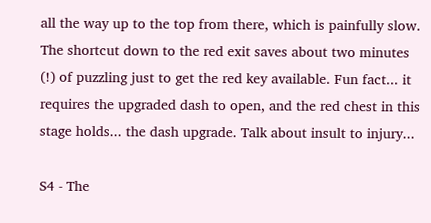all the way up to the top from there, which is painfully slow.
The shortcut down to the red exit saves about two minutes (!) of puzzling just to get the red key available. Fun fact... it requires the upgraded dash to open, and the red chest in this stage holds... the dash upgrade. Talk about insult to injury...

S4 - The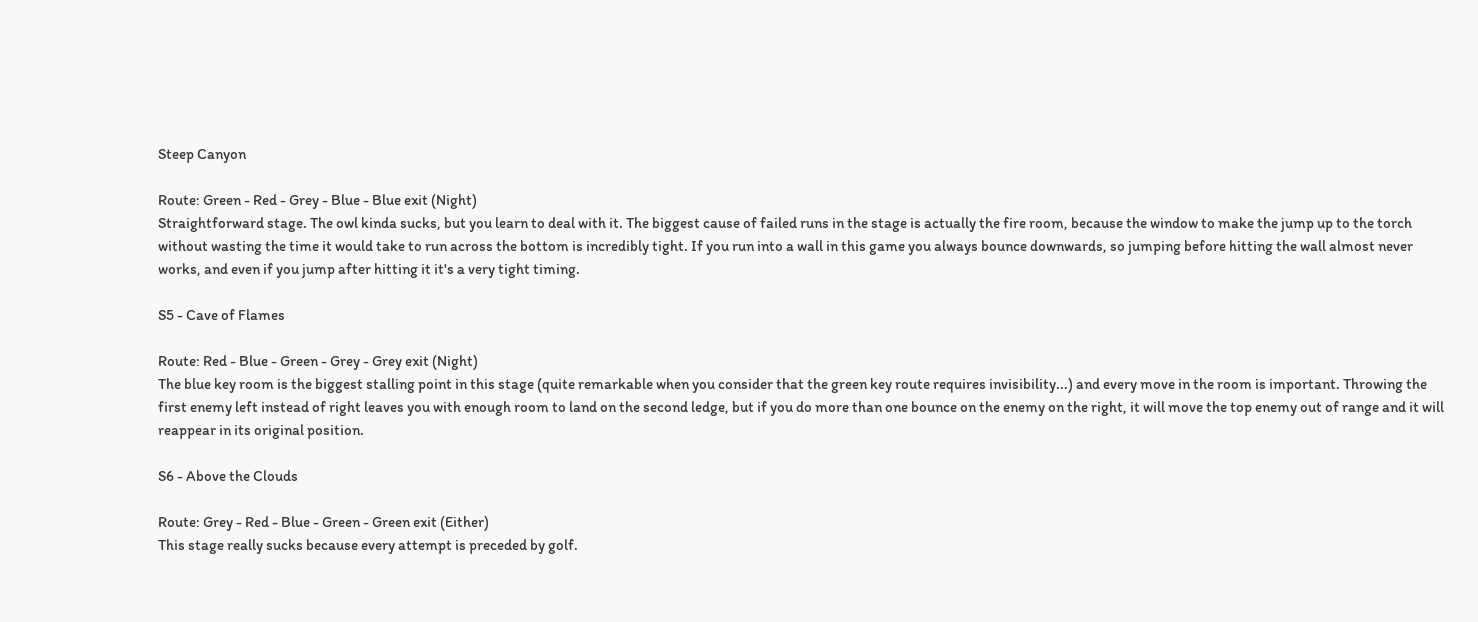Steep Canyon

Route: Green - Red - Grey - Blue - Blue exit (Night)
Straightforward stage. The owl kinda sucks, but you learn to deal with it. The biggest cause of failed runs in the stage is actually the fire room, because the window to make the jump up to the torch without wasting the time it would take to run across the bottom is incredibly tight. If you run into a wall in this game you always bounce downwards, so jumping before hitting the wall almost never works, and even if you jump after hitting it it's a very tight timing.

S5 - Cave of Flames

Route: Red - Blue - Green - Grey - Grey exit (Night)
The blue key room is the biggest stalling point in this stage (quite remarkable when you consider that the green key route requires invisibility...) and every move in the room is important. Throwing the first enemy left instead of right leaves you with enough room to land on the second ledge, but if you do more than one bounce on the enemy on the right, it will move the top enemy out of range and it will reappear in its original position.

S6 - Above the Clouds

Route: Grey - Red - Blue - Green - Green exit (Either)
This stage really sucks because every attempt is preceded by golf.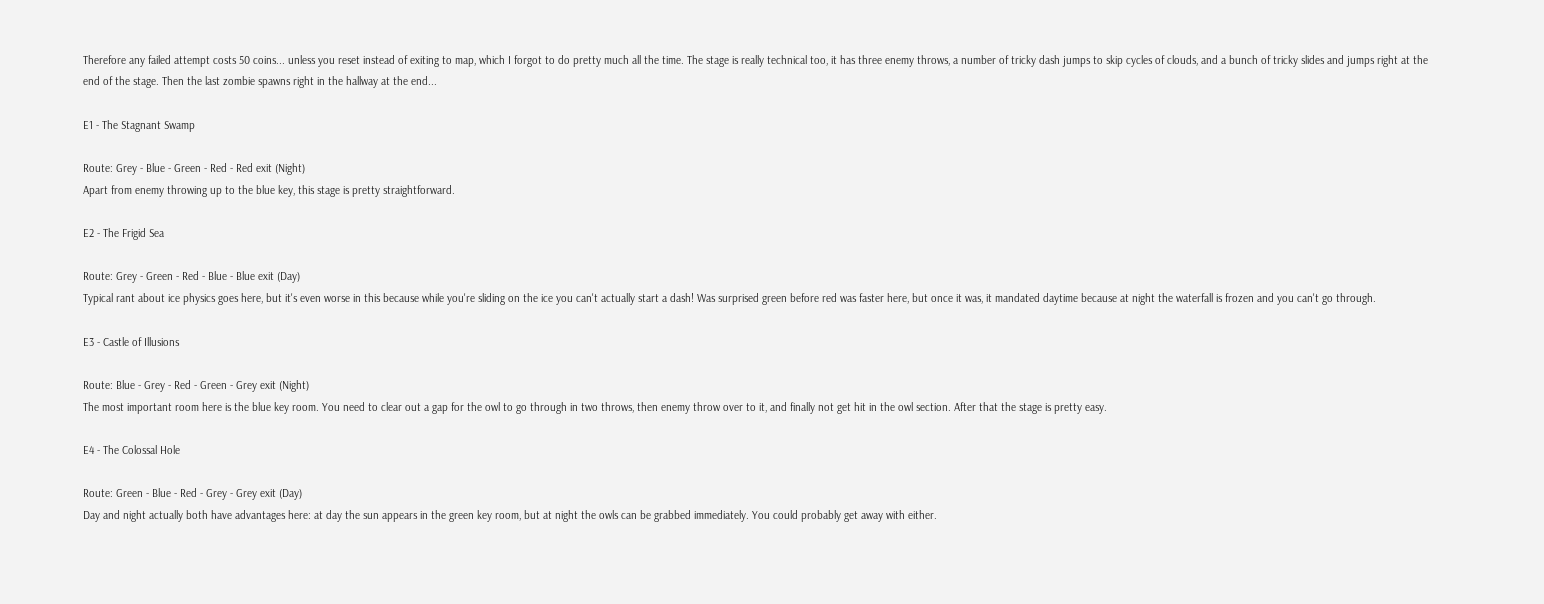Therefore any failed attempt costs 50 coins... unless you reset instead of exiting to map, which I forgot to do pretty much all the time. The stage is really technical too, it has three enemy throws, a number of tricky dash jumps to skip cycles of clouds, and a bunch of tricky slides and jumps right at the end of the stage. Then the last zombie spawns right in the hallway at the end...

E1 - The Stagnant Swamp

Route: Grey - Blue - Green - Red - Red exit (Night)
Apart from enemy throwing up to the blue key, this stage is pretty straightforward.

E2 - The Frigid Sea

Route: Grey - Green - Red - Blue - Blue exit (Day)
Typical rant about ice physics goes here, but it's even worse in this because while you're sliding on the ice you can't actually start a dash! Was surprised green before red was faster here, but once it was, it mandated daytime because at night the waterfall is frozen and you can't go through.

E3 - Castle of Illusions

Route: Blue - Grey - Red - Green - Grey exit (Night)
The most important room here is the blue key room. You need to clear out a gap for the owl to go through in two throws, then enemy throw over to it, and finally not get hit in the owl section. After that the stage is pretty easy.

E4 - The Colossal Hole

Route: Green - Blue - Red - Grey - Grey exit (Day)
Day and night actually both have advantages here: at day the sun appears in the green key room, but at night the owls can be grabbed immediately. You could probably get away with either.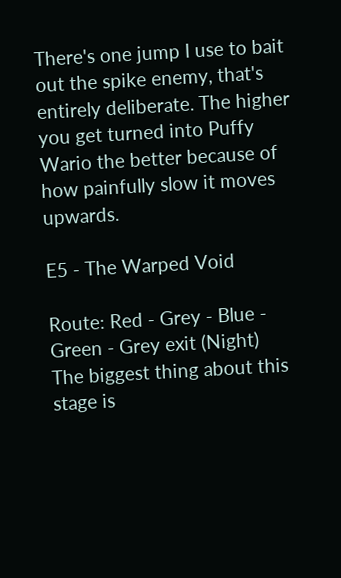There's one jump I use to bait out the spike enemy, that's entirely deliberate. The higher you get turned into Puffy Wario the better because of how painfully slow it moves upwards.

E5 - The Warped Void

Route: Red - Grey - Blue - Green - Grey exit (Night)
The biggest thing about this stage is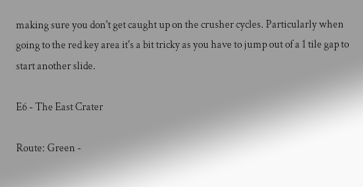making sure you don't get caught up on the crusher cycles. Particularly when going to the red key area it's a bit tricky as you have to jump out of a 1 tile gap to start another slide.

E6 - The East Crater

Route: Green -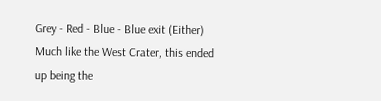Grey - Red - Blue - Blue exit (Either)
Much like the West Crater, this ended up being the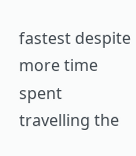fastest despite more time spent travelling the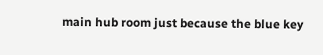main hub room just because the blue key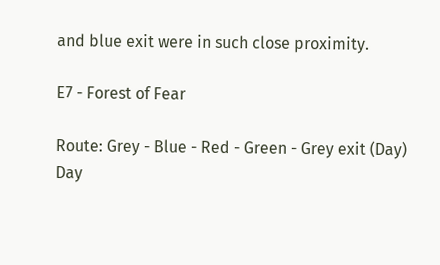and blue exit were in such close proximity.

E7 - Forest of Fear

Route: Grey - Blue - Red - Green - Grey exit (Day)
Day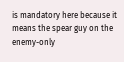is mandatory here because it means the spear guy on the enemy-only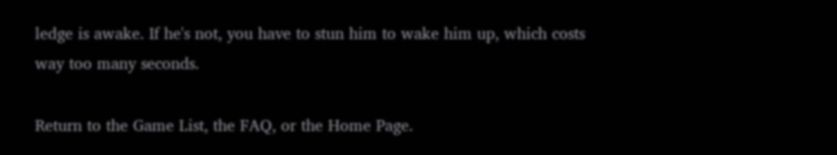ledge is awake. If he's not, you have to stun him to wake him up, which costs way too many seconds.

Return to the Game List, the FAQ, or the Home Page.